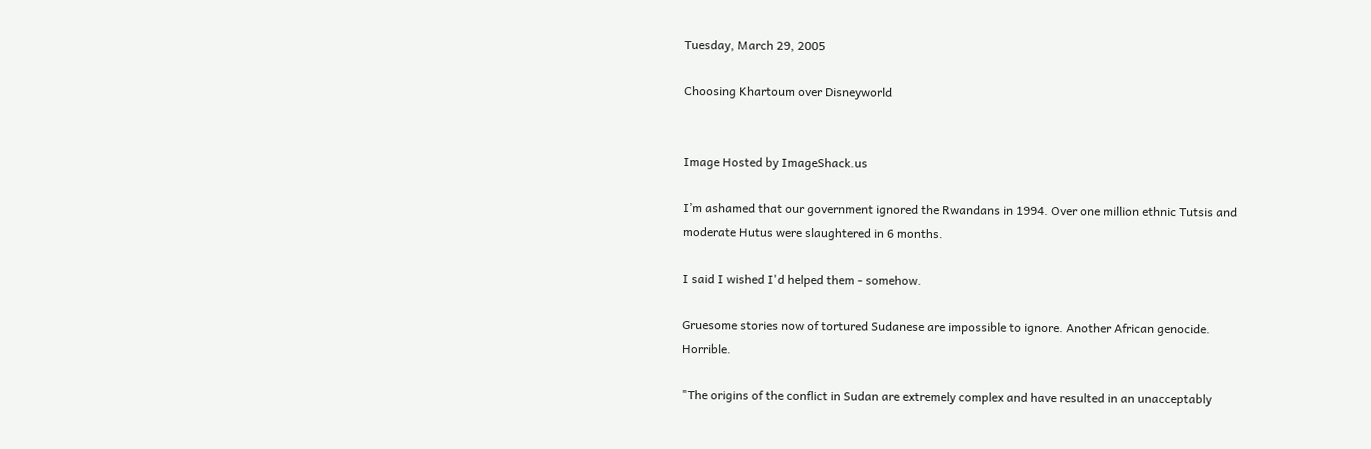Tuesday, March 29, 2005

Choosing Khartoum over Disneyworld


Image Hosted by ImageShack.us

I’m ashamed that our government ignored the Rwandans in 1994. Over one million ethnic Tutsis and moderate Hutus were slaughtered in 6 months.

I said I wished I'd helped them - somehow.

Gruesome stories now of tortured Sudanese are impossible to ignore. Another African genocide. Horrible.

"The origins of the conflict in Sudan are extremely complex and have resulted in an unacceptably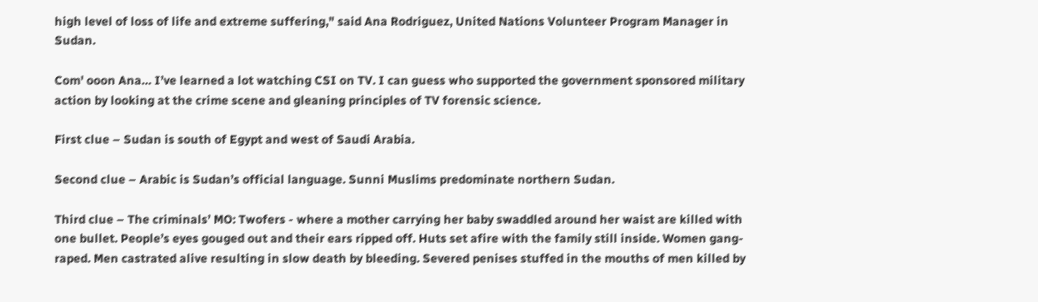high level of loss of life and extreme suffering," said Ana Rodriguez, United Nations Volunteer Program Manager in Sudan.

Com' ooon Ana… I’ve learned a lot watching CSI on TV. I can guess who supported the government sponsored military action by looking at the crime scene and gleaning principles of TV forensic science.

First clue – Sudan is south of Egypt and west of Saudi Arabia.

Second clue – Arabic is Sudan’s official language. Sunni Muslims predominate northern Sudan.

Third clue – The criminals’ MO: Twofers - where a mother carrying her baby swaddled around her waist are killed with one bullet. People’s eyes gouged out and their ears ripped off. Huts set afire with the family still inside. Women gang-raped. Men castrated alive resulting in slow death by bleeding. Severed penises stuffed in the mouths of men killed by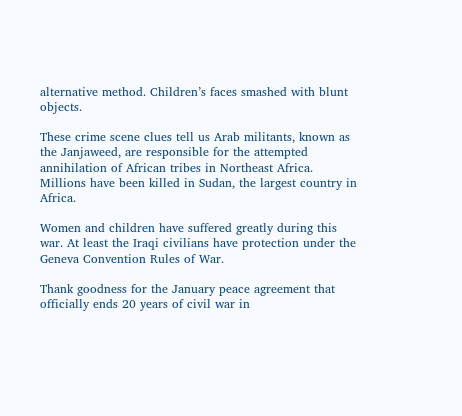alternative method. Children’s faces smashed with blunt objects.

These crime scene clues tell us Arab militants, known as the Janjaweed, are responsible for the attempted annihilation of African tribes in Northeast Africa. Millions have been killed in Sudan, the largest country in Africa.

Women and children have suffered greatly during this war. At least the Iraqi civilians have protection under the Geneva Convention Rules of War.

Thank goodness for the January peace agreement that officially ends 20 years of civil war in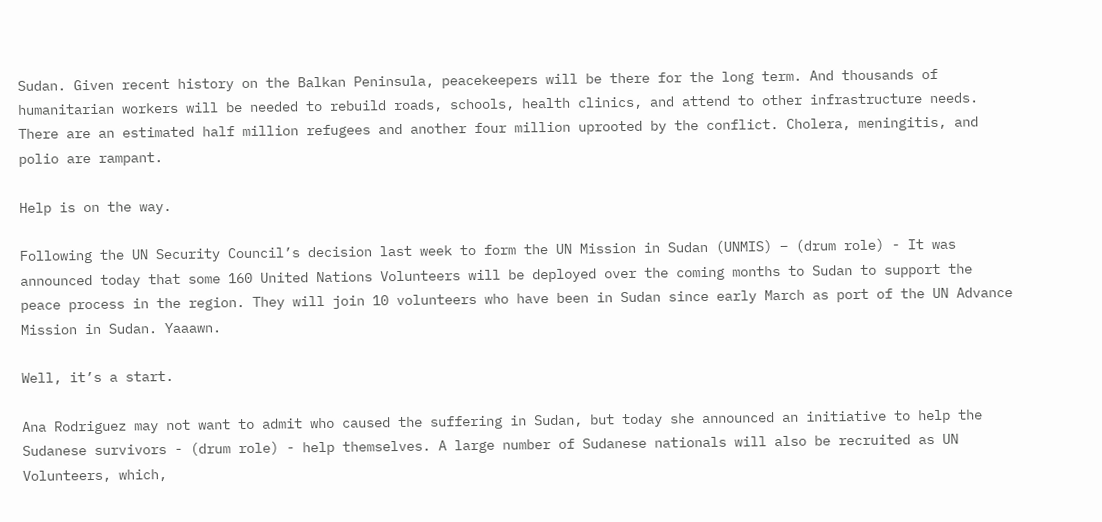Sudan. Given recent history on the Balkan Peninsula, peacekeepers will be there for the long term. And thousands of humanitarian workers will be needed to rebuild roads, schools, health clinics, and attend to other infrastructure needs. There are an estimated half million refugees and another four million uprooted by the conflict. Cholera, meningitis, and polio are rampant.

Help is on the way.

Following the UN Security Council’s decision last week to form the UN Mission in Sudan (UNMIS) – (drum role) - It was announced today that some 160 United Nations Volunteers will be deployed over the coming months to Sudan to support the peace process in the region. They will join 10 volunteers who have been in Sudan since early March as port of the UN Advance Mission in Sudan. Yaaawn.

Well, it’s a start.

Ana Rodriguez may not want to admit who caused the suffering in Sudan, but today she announced an initiative to help the Sudanese survivors - (drum role) - help themselves. A large number of Sudanese nationals will also be recruited as UN Volunteers, which,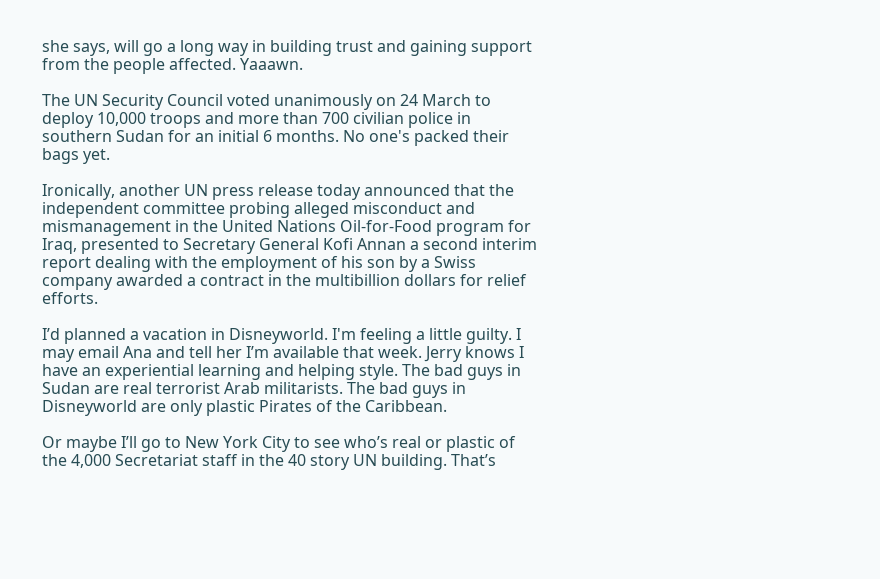she says, will go a long way in building trust and gaining support from the people affected. Yaaawn.

The UN Security Council voted unanimously on 24 March to deploy 10,000 troops and more than 700 civilian police in southern Sudan for an initial 6 months. No one's packed their bags yet.

Ironically, another UN press release today announced that the independent committee probing alleged misconduct and mismanagement in the United Nations Oil-for-Food program for Iraq, presented to Secretary General Kofi Annan a second interim report dealing with the employment of his son by a Swiss company awarded a contract in the multibillion dollars for relief efforts.

I’d planned a vacation in Disneyworld. I'm feeling a little guilty. I may email Ana and tell her I’m available that week. Jerry knows I have an experiential learning and helping style. The bad guys in Sudan are real terrorist Arab militarists. The bad guys in Disneyworld are only plastic Pirates of the Caribbean.

Or maybe I’ll go to New York City to see who’s real or plastic of the 4,000 Secretariat staff in the 40 story UN building. That’s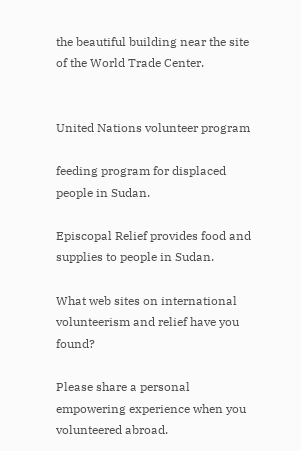the beautiful building near the site of the World Trade Center.


United Nations volunteer program

feeding program for displaced people in Sudan.

Episcopal Relief provides food and supplies to people in Sudan.

What web sites on international volunteerism and relief have you found?

Please share a personal empowering experience when you volunteered abroad.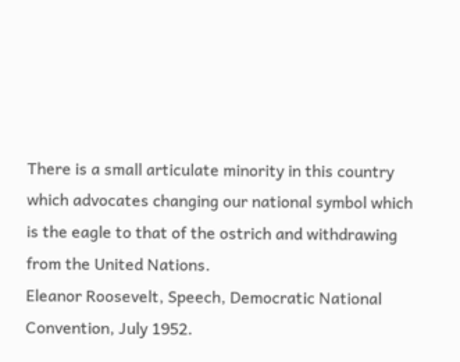There is a small articulate minority in this country which advocates changing our national symbol which is the eagle to that of the ostrich and withdrawing from the United Nations.
Eleanor Roosevelt, Speech, Democratic National Convention, July 1952.